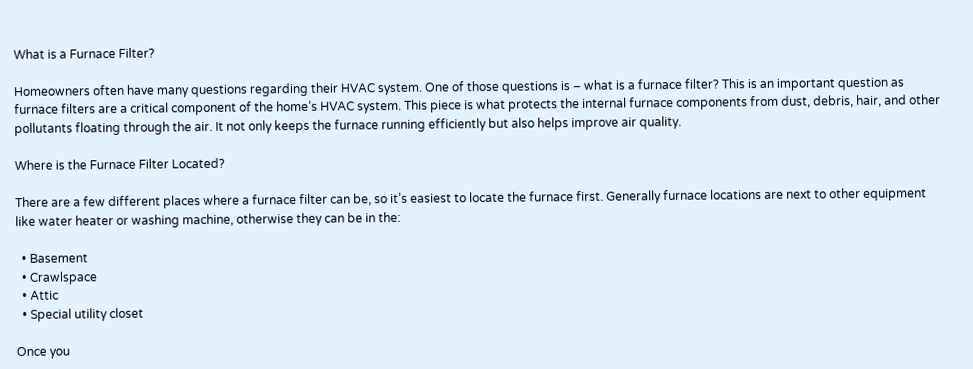What is a Furnace Filter?

Homeowners often have many questions regarding their HVAC system. One of those questions is – what is a furnace filter? This is an important question as furnace filters are a critical component of the home’s HVAC system. This piece is what protects the internal furnace components from dust, debris, hair, and other pollutants floating through the air. It not only keeps the furnace running efficiently but also helps improve air quality.

Where is the Furnace Filter Located?

There are a few different places where a furnace filter can be, so it’s easiest to locate the furnace first. Generally furnace locations are next to other equipment like water heater or washing machine, otherwise they can be in the:

  • Basement
  • Crawlspace
  • Attic
  • Special utility closet

Once you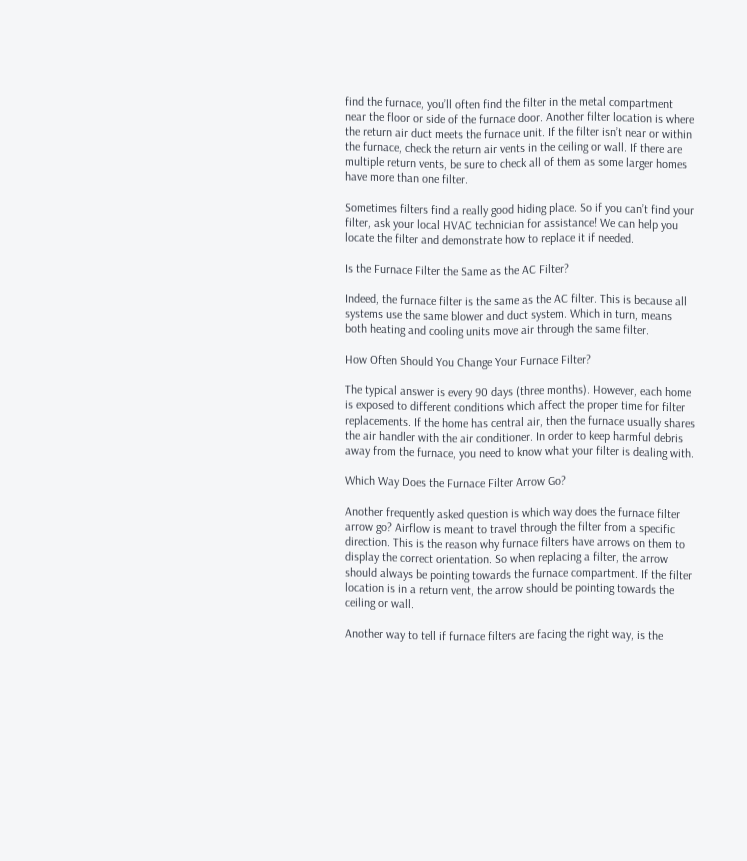find the furnace, you’ll often find the filter in the metal compartment near the floor or side of the furnace door. Another filter location is where the return air duct meets the furnace unit. If the filter isn’t near or within the furnace, check the return air vents in the ceiling or wall. If there are multiple return vents, be sure to check all of them as some larger homes have more than one filter.

Sometimes filters find a really good hiding place. So if you can’t find your filter, ask your local HVAC technician for assistance! We can help you locate the filter and demonstrate how to replace it if needed.

Is the Furnace Filter the Same as the AC Filter?

Indeed, the furnace filter is the same as the AC filter. This is because all systems use the same blower and duct system. Which in turn, means both heating and cooling units move air through the same filter.

How Often Should You Change Your Furnace Filter?

The typical answer is every 90 days (three months). However, each home is exposed to different conditions which affect the proper time for filter replacements. If the home has central air, then the furnace usually shares the air handler with the air conditioner. In order to keep harmful debris away from the furnace, you need to know what your filter is dealing with.

Which Way Does the Furnace Filter Arrow Go?

Another frequently asked question is which way does the furnace filter arrow go? Airflow is meant to travel through the filter from a specific direction. This is the reason why furnace filters have arrows on them to display the correct orientation. So when replacing a filter, the arrow should always be pointing towards the furnace compartment. If the filter location is in a return vent, the arrow should be pointing towards the ceiling or wall.

Another way to tell if furnace filters are facing the right way, is the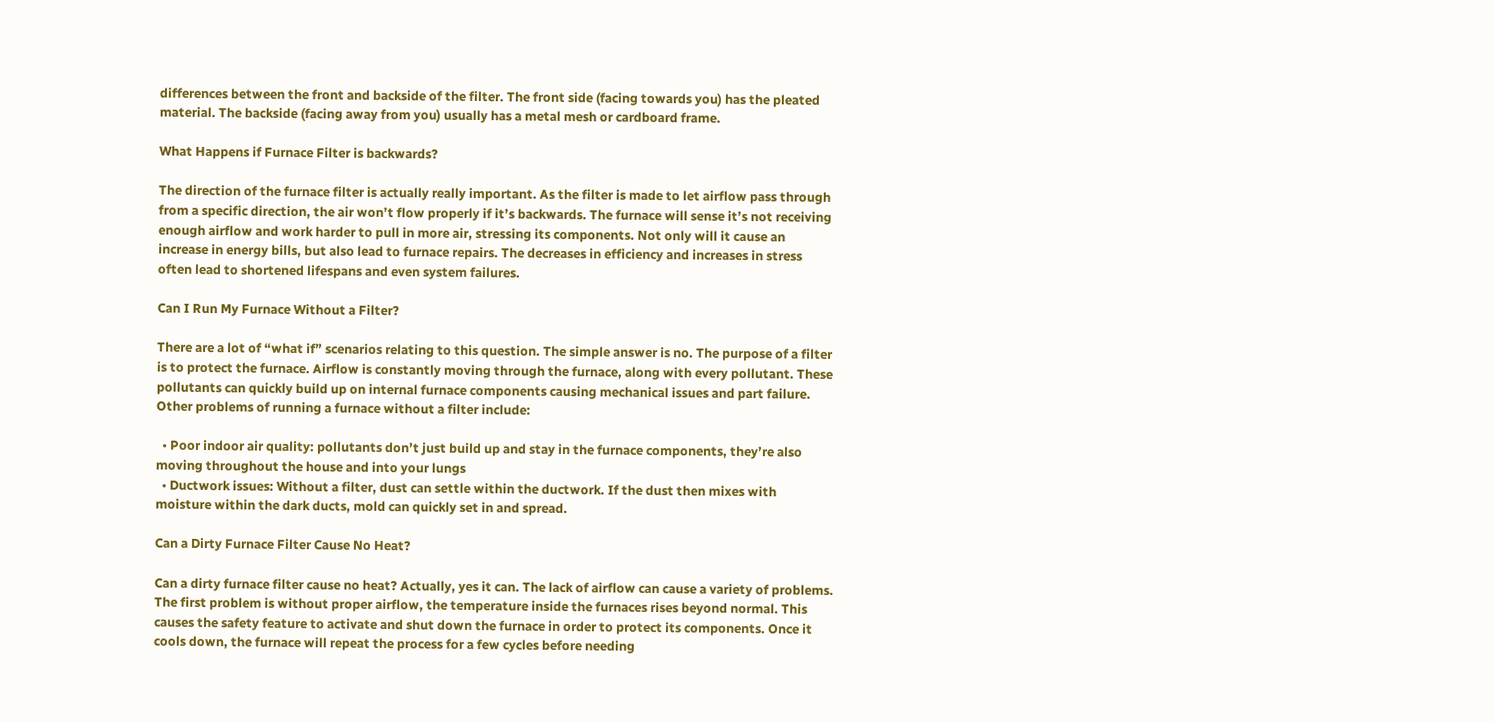differences between the front and backside of the filter. The front side (facing towards you) has the pleated material. The backside (facing away from you) usually has a metal mesh or cardboard frame.

What Happens if Furnace Filter is backwards?

The direction of the furnace filter is actually really important. As the filter is made to let airflow pass through from a specific direction, the air won’t flow properly if it’s backwards. The furnace will sense it’s not receiving enough airflow and work harder to pull in more air, stressing its components. Not only will it cause an increase in energy bills, but also lead to furnace repairs. The decreases in efficiency and increases in stress often lead to shortened lifespans and even system failures.

Can I Run My Furnace Without a Filter?

There are a lot of “what if” scenarios relating to this question. The simple answer is no. The purpose of a filter is to protect the furnace. Airflow is constantly moving through the furnace, along with every pollutant. These pollutants can quickly build up on internal furnace components causing mechanical issues and part failure. Other problems of running a furnace without a filter include:

  • Poor indoor air quality: pollutants don’t just build up and stay in the furnace components, they’re also moving throughout the house and into your lungs
  • Ductwork issues: Without a filter, dust can settle within the ductwork. If the dust then mixes with moisture within the dark ducts, mold can quickly set in and spread.

Can a Dirty Furnace Filter Cause No Heat?

Can a dirty furnace filter cause no heat? Actually, yes it can. The lack of airflow can cause a variety of problems. The first problem is without proper airflow, the temperature inside the furnaces rises beyond normal. This causes the safety feature to activate and shut down the furnace in order to protect its components. Once it cools down, the furnace will repeat the process for a few cycles before needing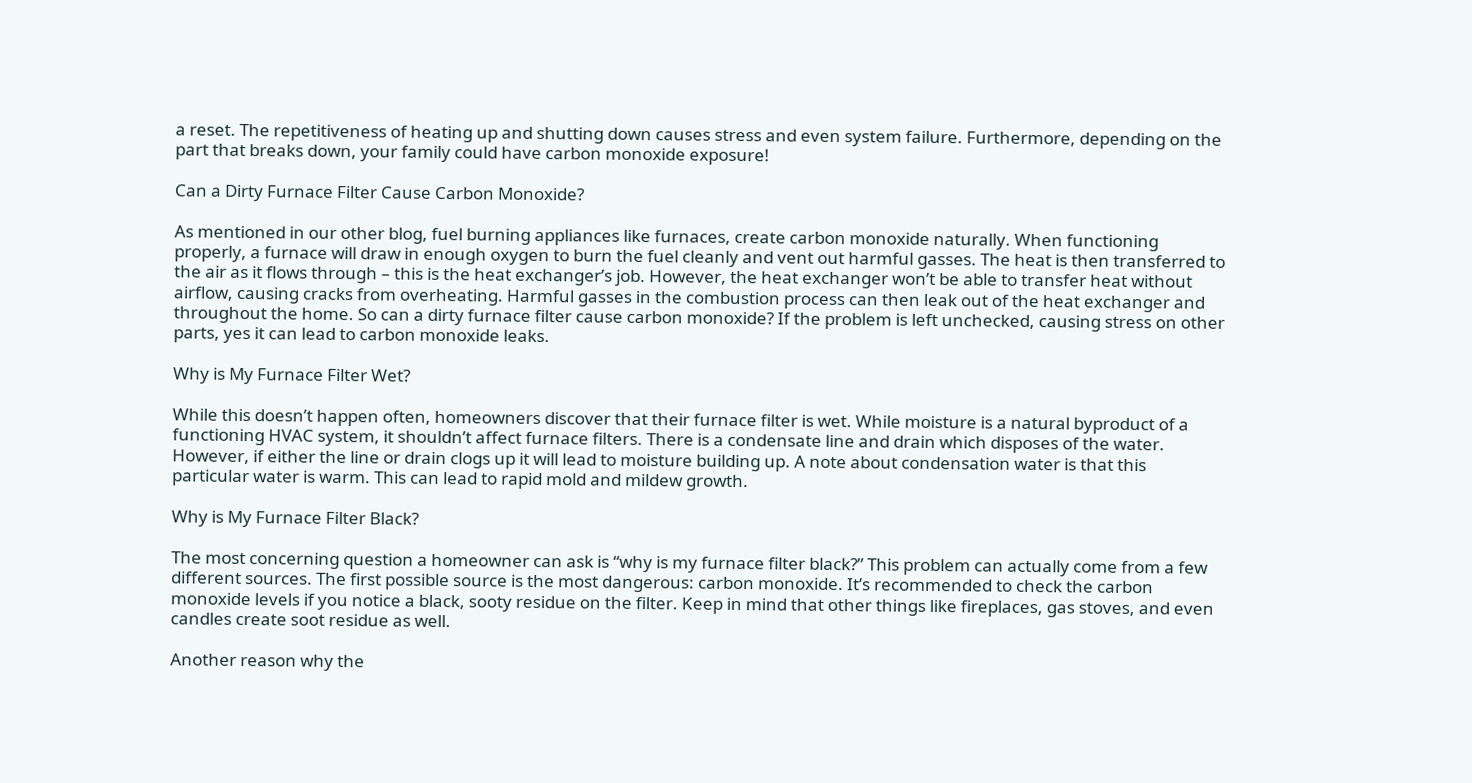a reset. The repetitiveness of heating up and shutting down causes stress and even system failure. Furthermore, depending on the part that breaks down, your family could have carbon monoxide exposure!

Can a Dirty Furnace Filter Cause Carbon Monoxide?

As mentioned in our other blog, fuel burning appliances like furnaces, create carbon monoxide naturally. When functioning properly, a furnace will draw in enough oxygen to burn the fuel cleanly and vent out harmful gasses. The heat is then transferred to the air as it flows through – this is the heat exchanger’s job. However, the heat exchanger won’t be able to transfer heat without airflow, causing cracks from overheating. Harmful gasses in the combustion process can then leak out of the heat exchanger and throughout the home. So can a dirty furnace filter cause carbon monoxide? If the problem is left unchecked, causing stress on other parts, yes it can lead to carbon monoxide leaks.

Why is My Furnace Filter Wet?

While this doesn’t happen often, homeowners discover that their furnace filter is wet. While moisture is a natural byproduct of a functioning HVAC system, it shouldn’t affect furnace filters. There is a condensate line and drain which disposes of the water. However, if either the line or drain clogs up it will lead to moisture building up. A note about condensation water is that this particular water is warm. This can lead to rapid mold and mildew growth.

Why is My Furnace Filter Black?

The most concerning question a homeowner can ask is “why is my furnace filter black?” This problem can actually come from a few different sources. The first possible source is the most dangerous: carbon monoxide. It’s recommended to check the carbon monoxide levels if you notice a black, sooty residue on the filter. Keep in mind that other things like fireplaces, gas stoves, and even candles create soot residue as well.

Another reason why the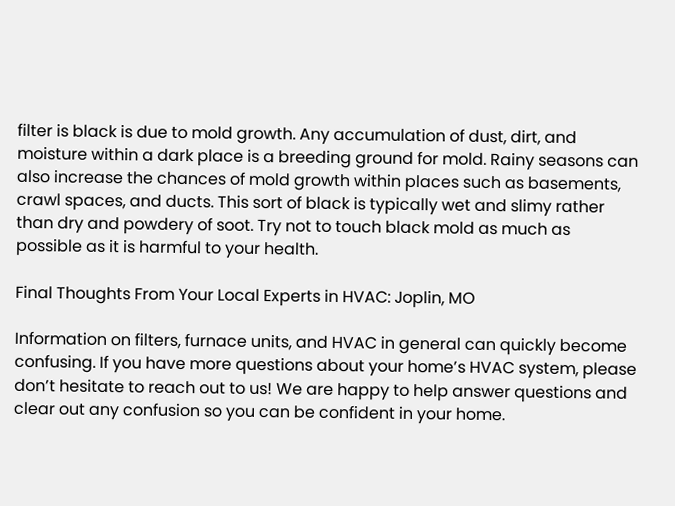filter is black is due to mold growth. Any accumulation of dust, dirt, and moisture within a dark place is a breeding ground for mold. Rainy seasons can also increase the chances of mold growth within places such as basements, crawl spaces, and ducts. This sort of black is typically wet and slimy rather than dry and powdery of soot. Try not to touch black mold as much as possible as it is harmful to your health.

Final Thoughts From Your Local Experts in HVAC: Joplin, MO

Information on filters, furnace units, and HVAC in general can quickly become confusing. If you have more questions about your home’s HVAC system, please don’t hesitate to reach out to us! We are happy to help answer questions and clear out any confusion so you can be confident in your home.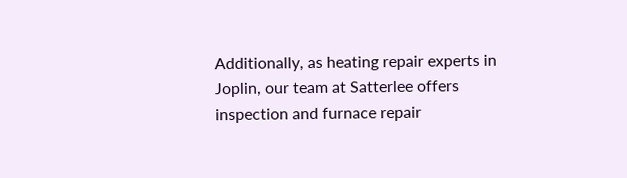Additionally, as heating repair experts in Joplin, our team at Satterlee offers inspection and furnace repair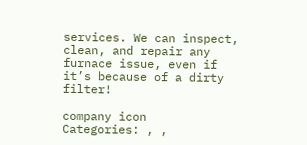services. We can inspect, clean, and repair any furnace issue, even if it’s because of a dirty filter!

company icon
Categories: , ,